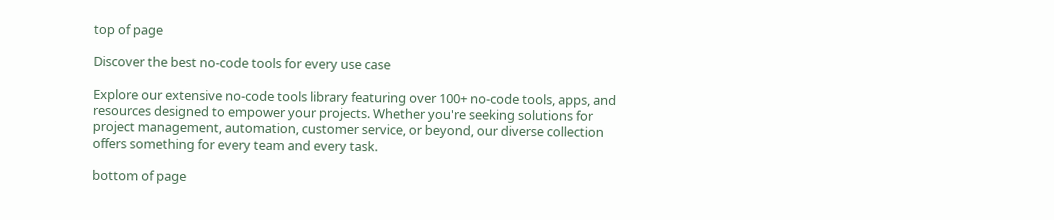top of page

Discover the best no-code tools for every use case

Explore our extensive no-code tools library featuring over 100+ no-code tools, apps, and resources designed to empower your projects. Whether you're seeking solutions for project management, automation, customer service, or beyond, our diverse collection offers something for every team and every task.

bottom of page